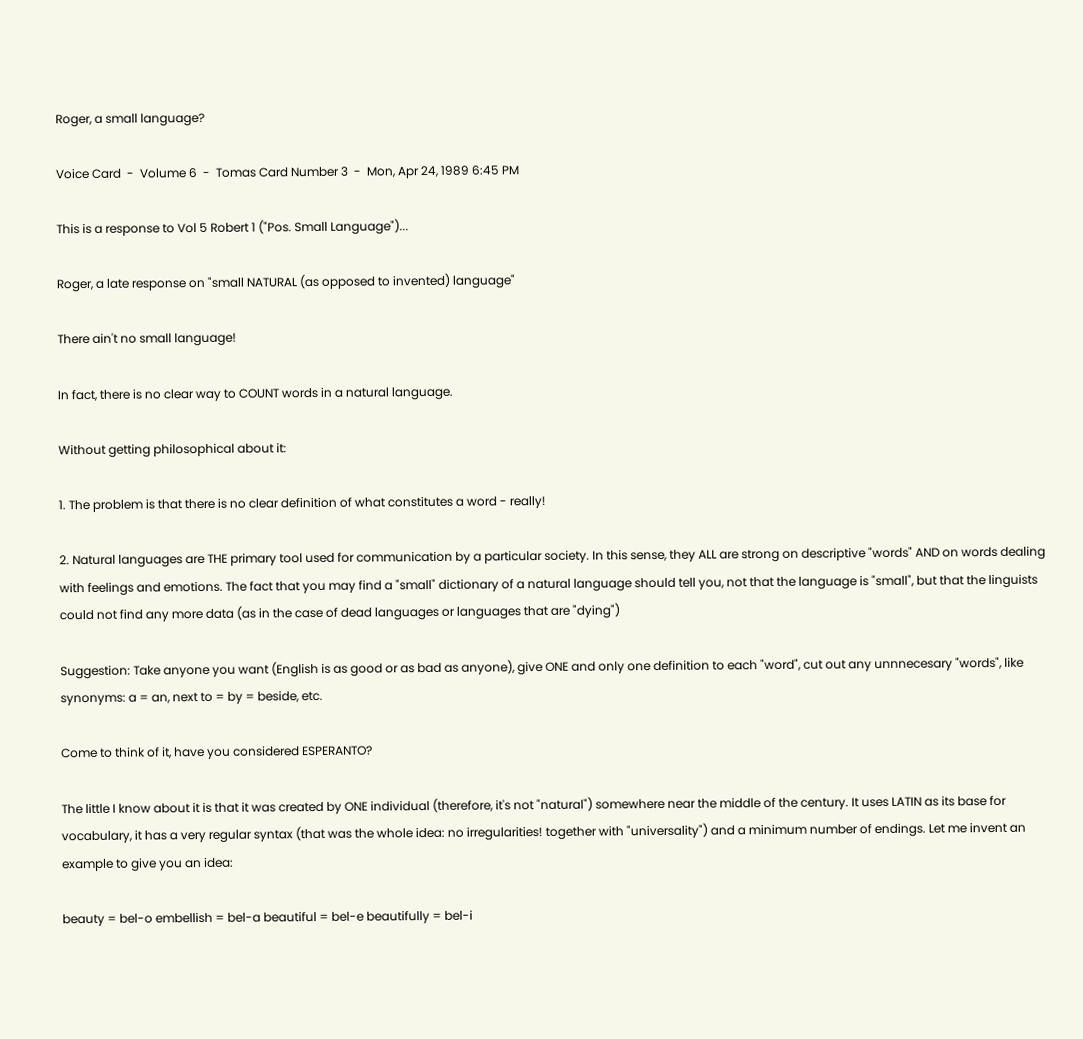Roger, a small language?

Voice Card  -  Volume 6  -  Tomas Card Number 3  -  Mon, Apr 24, 1989 6:45 PM

This is a response to Vol 5 Robert 1 ("Pos. Small Language")...

Roger, a late response on "small NATURAL (as opposed to invented) language"

There ain't no small language!

In fact, there is no clear way to COUNT words in a natural language.

Without getting philosophical about it:

1. The problem is that there is no clear definition of what constitutes a word - really!

2. Natural languages are THE primary tool used for communication by a particular society. In this sense, they ALL are strong on descriptive "words" AND on words dealing with feelings and emotions. The fact that you may find a "small" dictionary of a natural language should tell you, not that the language is "small", but that the linguists could not find any more data (as in the case of dead languages or languages that are "dying")

Suggestion: Take anyone you want (English is as good or as bad as anyone), give ONE and only one definition to each "word", cut out any unnnecesary "words", like synonyms: a = an, next to = by = beside, etc.

Come to think of it, have you considered ESPERANTO?

The little I know about it is that it was created by ONE individual (therefore, it's not "natural") somewhere near the middle of the century. It uses LATIN as its base for vocabulary, it has a very regular syntax (that was the whole idea: no irregularities! together with "universality") and a minimum number of endings. Let me invent an example to give you an idea:

beauty = bel-o embellish = bel-a beautiful = bel-e beautifully = bel-i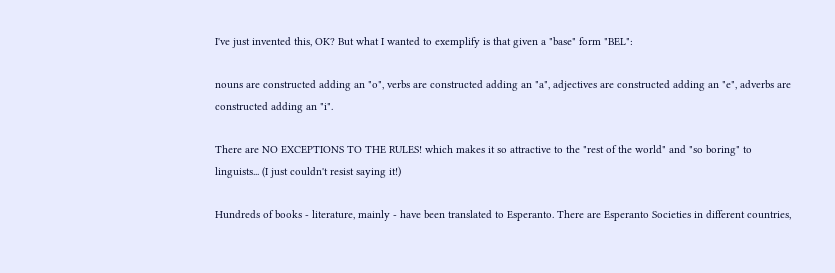I've just invented this, OK? But what I wanted to exemplify is that given a "base" form "BEL":

nouns are constructed adding an "o", verbs are constructed adding an "a", adjectives are constructed adding an "e", adverbs are constructed adding an "i".

There are NO EXCEPTIONS TO THE RULES! which makes it so attractive to the "rest of the world" and "so boring" to linguists... (I just couldn't resist saying it!)

Hundreds of books - literature, mainly - have been translated to Esperanto. There are Esperanto Societies in different countries,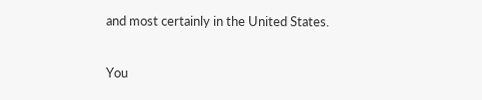and most certainly in the United States.

You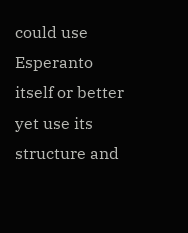could use Esperanto itself or better yet use its structure and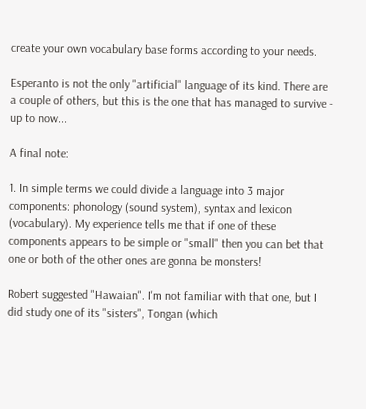create your own vocabulary base forms according to your needs.

Esperanto is not the only "artificial" language of its kind. There are a couple of others, but this is the one that has managed to survive - up to now...

A final note:

1. In simple terms we could divide a language into 3 major components: phonology (sound system), syntax and lexicon (vocabulary). My experience tells me that if one of these components appears to be simple or "small" then you can bet that one or both of the other ones are gonna be monsters!

Robert suggested "Hawaian". I'm not familiar with that one, but I did study one of its "sisters", Tongan (which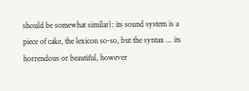should be somewhat similar): its sound system is a piece of cake, the lexicon so-so, but the syntax ... its horrendous or beautiful, however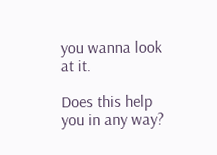you wanna look at it.

Does this help you in any way?